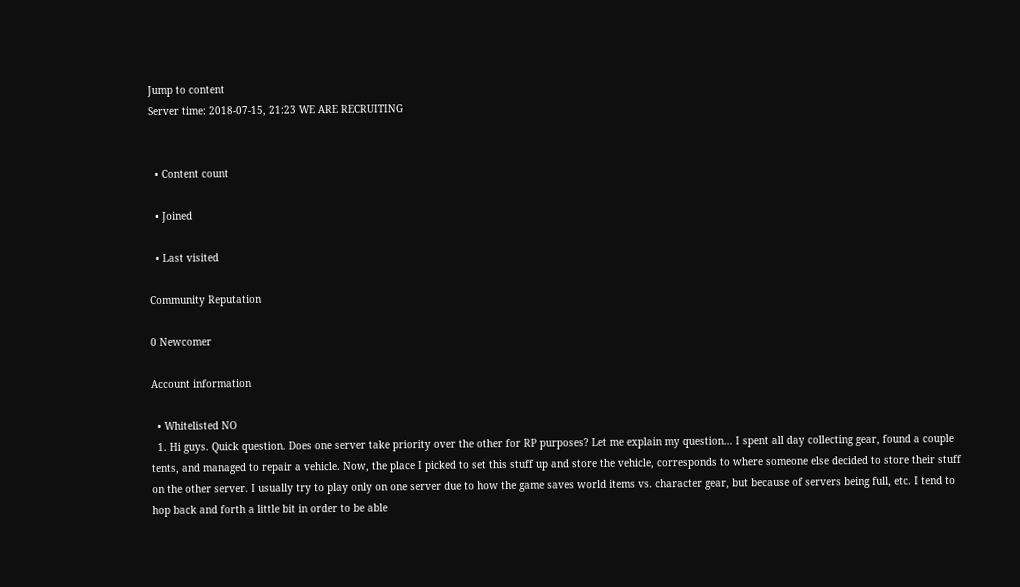Jump to content
Server time: 2018-07-15, 21:23 WE ARE RECRUITING


  • Content count

  • Joined

  • Last visited

Community Reputation

0 Newcomer

Account information

  • Whitelisted NO
  1. Hi guys. Quick question. Does one server take priority over the other for RP purposes? Let me explain my question... I spent all day collecting gear, found a couple tents, and managed to repair a vehicle. Now, the place I picked to set this stuff up and store the vehicle, corresponds to where someone else decided to store their stuff on the other server. I usually try to play only on one server due to how the game saves world items vs. character gear, but because of servers being full, etc. I tend to hop back and forth a little bit in order to be able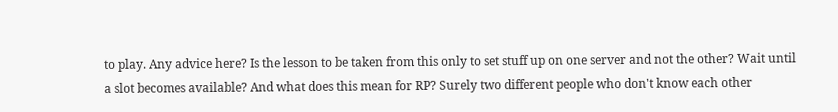to play. Any advice here? Is the lesson to be taken from this only to set stuff up on one server and not the other? Wait until a slot becomes available? And what does this mean for RP? Surely two different people who don't know each other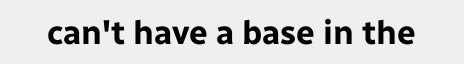can't have a base in the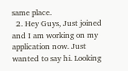same place.
  2. Hey Guys, Just joined and I am working on my application now. Just wanted to say hi. Looking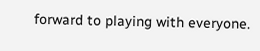forward to playing with everyone.